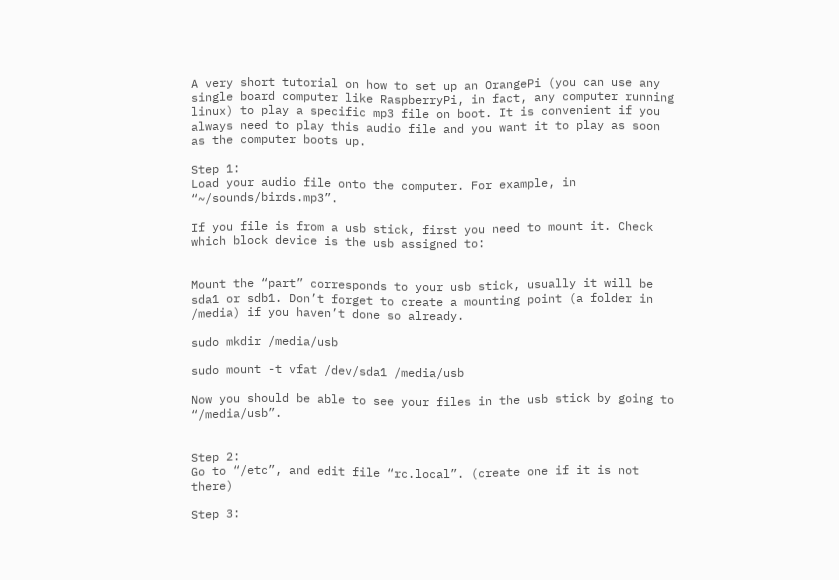A very short tutorial on how to set up an OrangePi (you can use any single board computer like RaspberryPi, in fact, any computer running linux) to play a specific mp3 file on boot. It is convenient if you always need to play this audio file and you want it to play as soon as the computer boots up.

Step 1:
Load your audio file onto the computer. For example, in “~/sounds/birds.mp3”.

If you file is from a usb stick, first you need to mount it. Check which block device is the usb assigned to:


Mount the “part” corresponds to your usb stick, usually it will be sda1 or sdb1. Don’t forget to create a mounting point (a folder in /media) if you haven’t done so already.

sudo mkdir /media/usb

sudo mount -t vfat /dev/sda1 /media/usb

Now you should be able to see your files in the usb stick by going to “/media/usb”.


Step 2:
Go to “/etc”, and edit file “rc.local”. (create one if it is not there)

Step 3: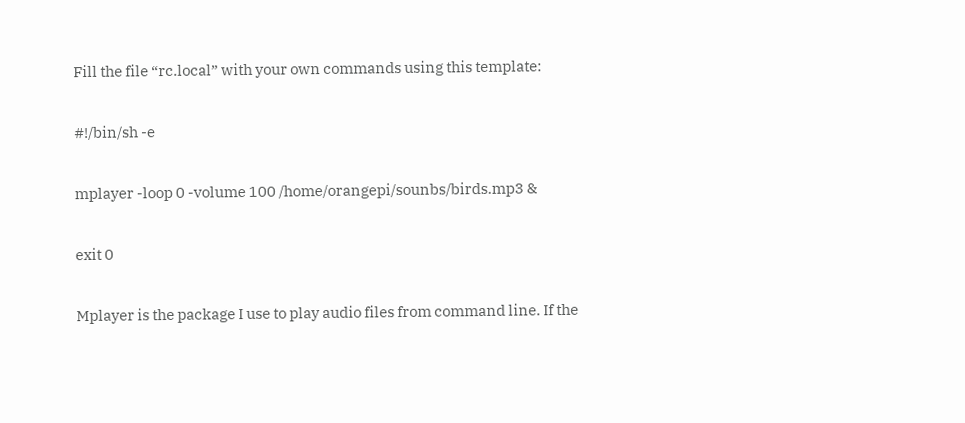Fill the file “rc.local” with your own commands using this template:

#!/bin/sh -e

mplayer -loop 0 -volume 100 /home/orangepi/sounbs/birds.mp3 &

exit 0

Mplayer is the package I use to play audio files from command line. If the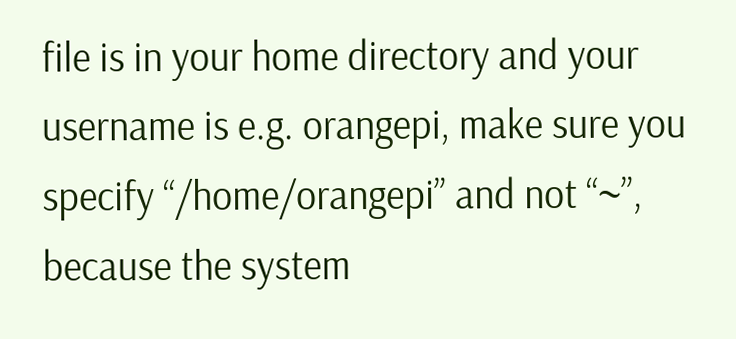file is in your home directory and your username is e.g. orangepi, make sure you specify “/home/orangepi” and not “~”, because the system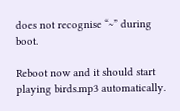does not recognise “~” during boot.

Reboot now and it should start playing birds.mp3 automatically.